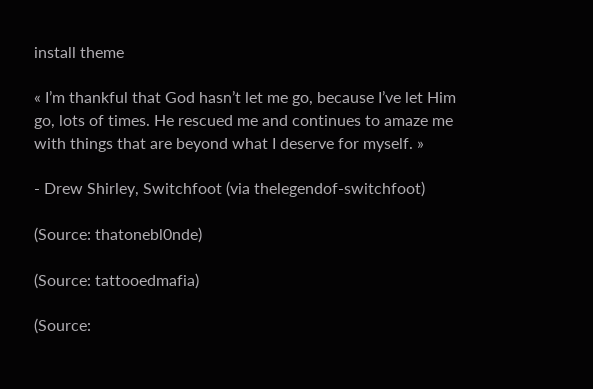install theme

« I’m thankful that God hasn’t let me go, because I’ve let Him go, lots of times. He rescued me and continues to amaze me with things that are beyond what I deserve for myself. »

- Drew Shirley, Switchfoot (via thelegendof-switchfoot)

(Source: thatonebl0nde)

(Source: tattooedmafia)

(Source: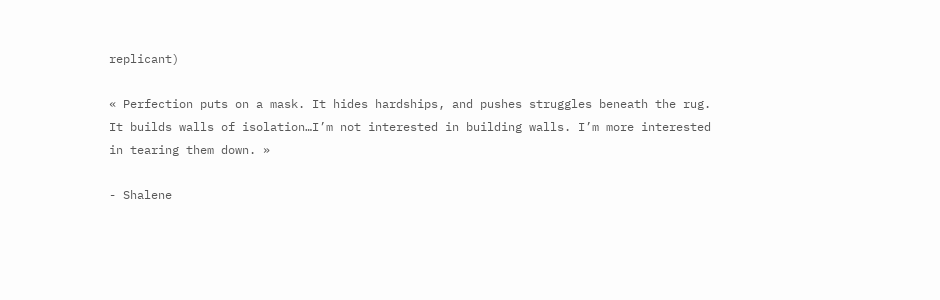replicant)

« Perfection puts on a mask. It hides hardships, and pushes struggles beneath the rug. It builds walls of isolation…I’m not interested in building walls. I’m more interested in tearing them down. »

- Shalene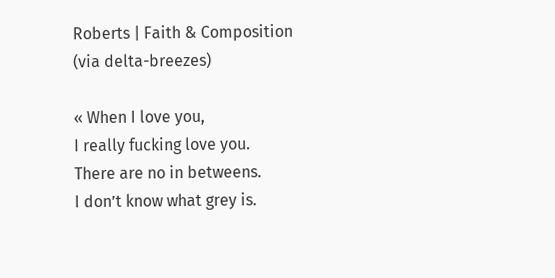Roberts | Faith & Composition (via delta-breezes)

« When I love you,
I really fucking love you.
There are no in betweens.
I don’t know what grey is.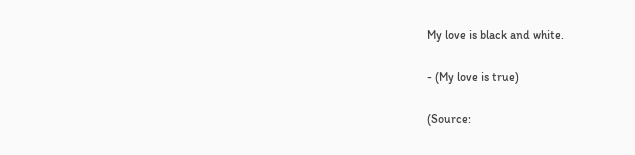My love is black and white.

- (My love is true)

(Source: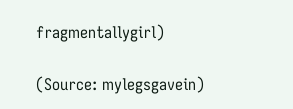fragmentallygirl)

(Source: mylegsgavein)